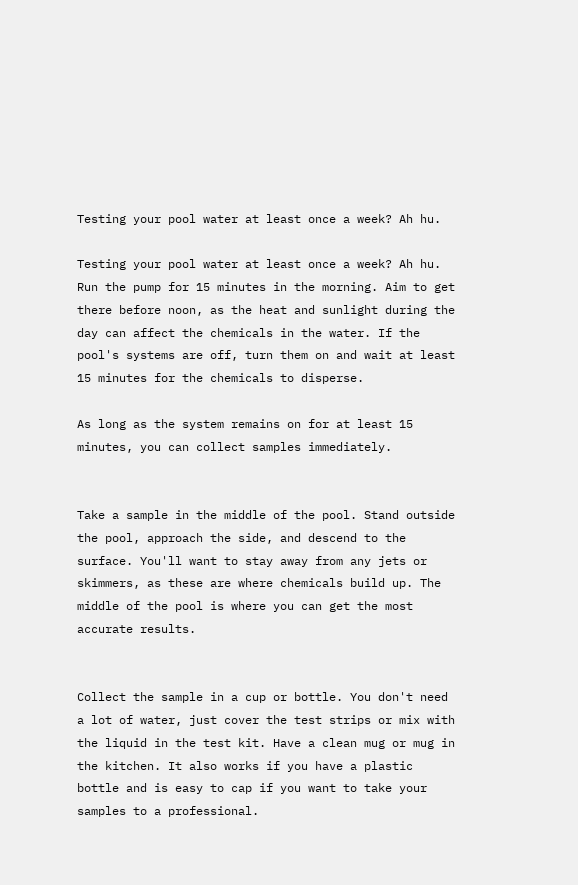Testing your pool water at least once a week? Ah hu.

Testing your pool water at least once a week? Ah hu.
Run the pump for 15 minutes in the morning. Aim to get there before noon, as the heat and sunlight during the day can affect the chemicals in the water. If the pool's systems are off, turn them on and wait at least 15 minutes for the chemicals to disperse.

As long as the system remains on for at least 15 minutes, you can collect samples immediately.


Take a sample in the middle of the pool. Stand outside the pool, approach the side, and descend to the surface. You'll want to stay away from any jets or skimmers, as these are where chemicals build up. The middle of the pool is where you can get the most accurate results.


Collect the sample in a cup or bottle. You don't need a lot of water, just cover the test strips or mix with the liquid in the test kit. Have a clean mug or mug in the kitchen. It also works if you have a plastic bottle and is easy to cap if you want to take your samples to a professional.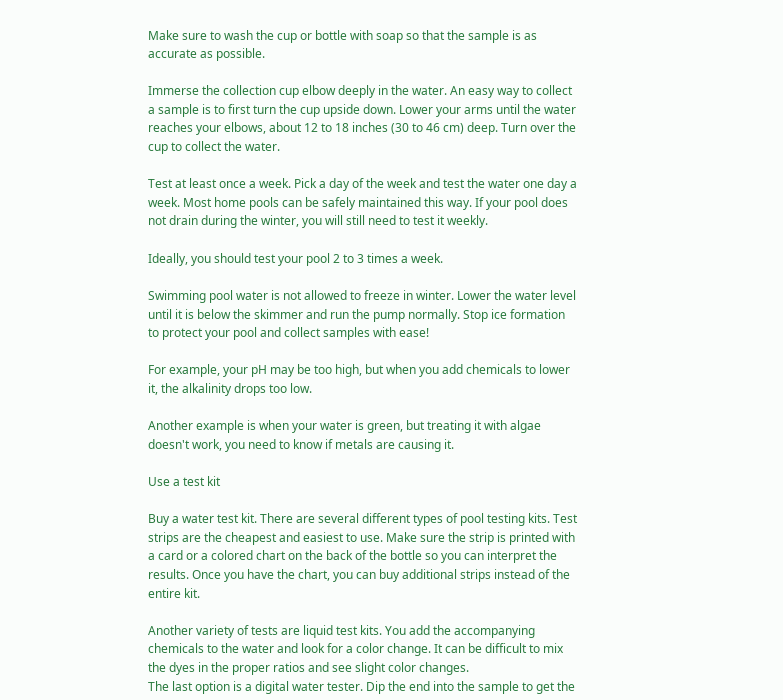Make sure to wash the cup or bottle with soap so that the sample is as accurate as possible.

Immerse the collection cup elbow deeply in the water. An easy way to collect a sample is to first turn the cup upside down. Lower your arms until the water reaches your elbows, about 12 to 18 inches (30 to 46 cm) deep. Turn over the cup to collect the water.

Test at least once a week. Pick a day of the week and test the water one day a week. Most home pools can be safely maintained this way. If your pool does not drain during the winter, you will still need to test it weekly.

Ideally, you should test your pool 2 to 3 times a week.

Swimming pool water is not allowed to freeze in winter. Lower the water level until it is below the skimmer and run the pump normally. Stop ice formation to protect your pool and collect samples with ease!

For example, your pH may be too high, but when you add chemicals to lower it, the alkalinity drops too low.

Another example is when your water is green, but treating it with algae doesn't work, you need to know if metals are causing it.

Use a test kit

Buy a water test kit. There are several different types of pool testing kits. Test strips are the cheapest and easiest to use. Make sure the strip is printed with a card or a colored chart on the back of the bottle so you can interpret the results. Once you have the chart, you can buy additional strips instead of the entire kit.

Another variety of tests are liquid test kits. You add the accompanying chemicals to the water and look for a color change. It can be difficult to mix the dyes in the proper ratios and see slight color changes.
The last option is a digital water tester. Dip the end into the sample to get the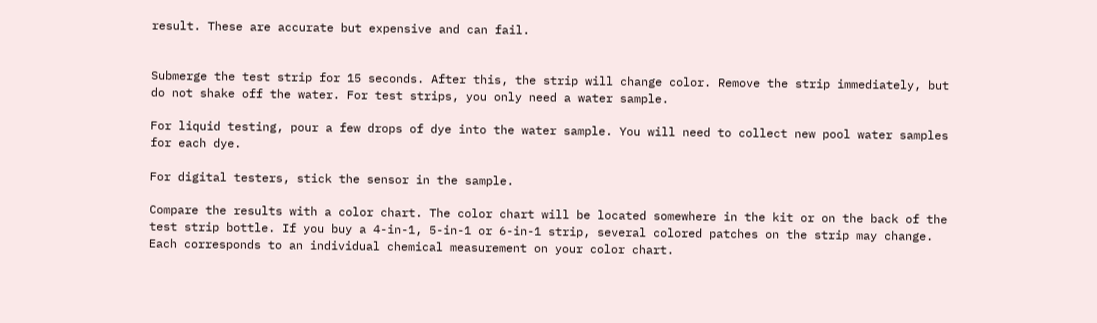result. These are accurate but expensive and can fail.


Submerge the test strip for 15 seconds. After this, the strip will change color. Remove the strip immediately, but do not shake off the water. For test strips, you only need a water sample.

For liquid testing, pour a few drops of dye into the water sample. You will need to collect new pool water samples for each dye.

For digital testers, stick the sensor in the sample.

Compare the results with a color chart. The color chart will be located somewhere in the kit or on the back of the test strip bottle. If you buy a 4-in-1, 5-in-1 or 6-in-1 strip, several colored patches on the strip may change. Each corresponds to an individual chemical measurement on your color chart.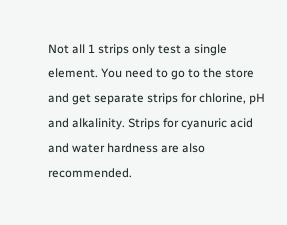Not all 1 strips only test a single element. You need to go to the store and get separate strips for chlorine, pH and alkalinity. Strips for cyanuric acid and water hardness are also recommended.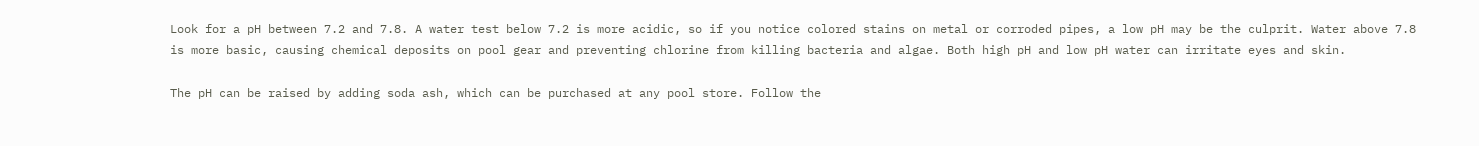Look for a pH between 7.2 and 7.8. A water test below 7.2 is more acidic, so if you notice colored stains on metal or corroded pipes, a low pH may be the culprit. Water above 7.8 is more basic, causing chemical deposits on pool gear and preventing chlorine from killing bacteria and algae. Both high pH and low pH water can irritate eyes and skin.

The pH can be raised by adding soda ash, which can be purchased at any pool store. Follow the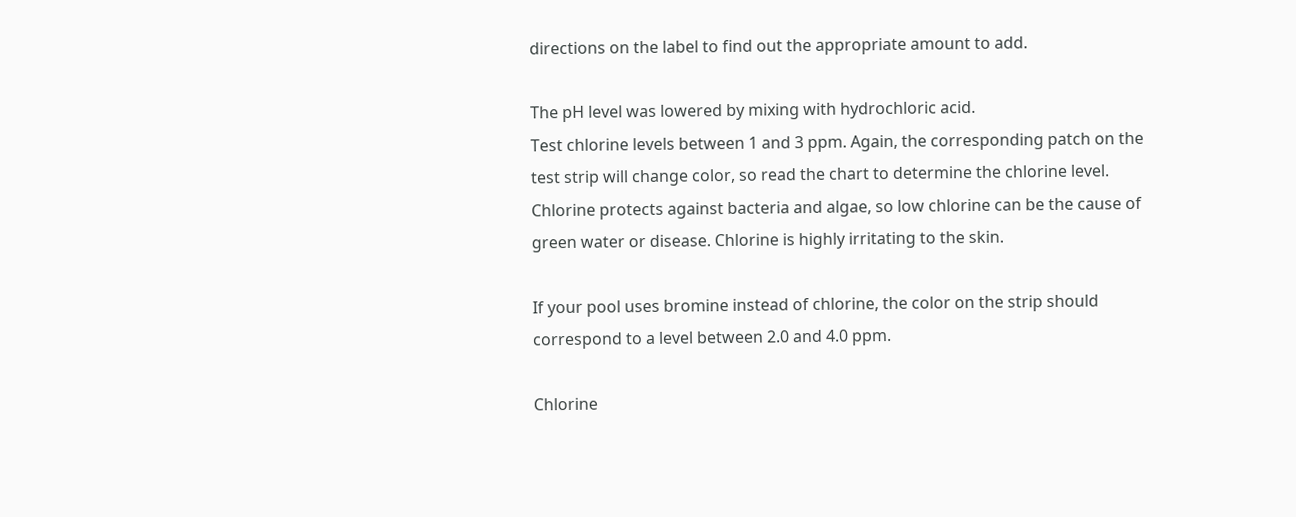directions on the label to find out the appropriate amount to add.

The pH level was lowered by mixing with hydrochloric acid.
Test chlorine levels between 1 and 3 ppm. Again, the corresponding patch on the test strip will change color, so read the chart to determine the chlorine level. Chlorine protects against bacteria and algae, so low chlorine can be the cause of green water or disease. Chlorine is highly irritating to the skin.

If your pool uses bromine instead of chlorine, the color on the strip should correspond to a level between 2.0 and 4.0 ppm.

Chlorine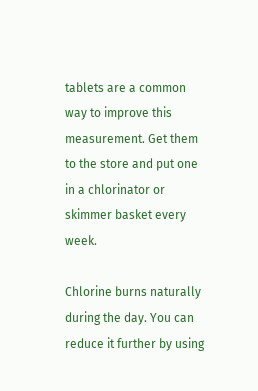tablets are a common way to improve this measurement. Get them to the store and put one in a chlorinator or skimmer basket every week.

Chlorine burns naturally during the day. You can reduce it further by using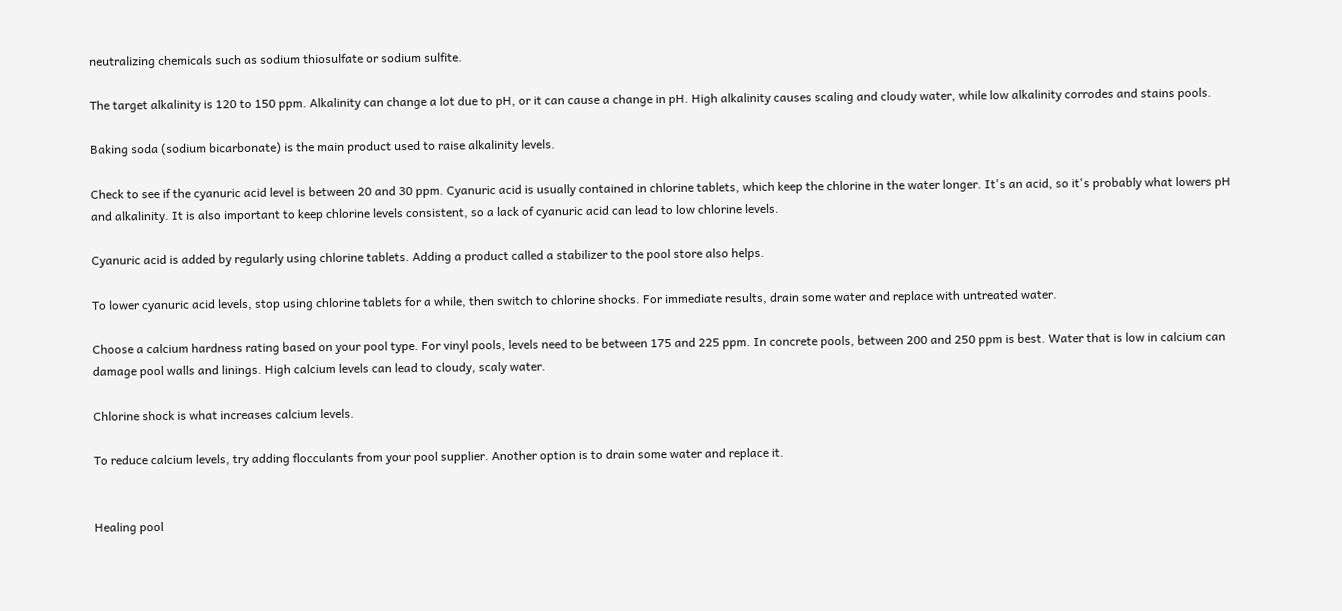neutralizing chemicals such as sodium thiosulfate or sodium sulfite.

The target alkalinity is 120 to 150 ppm. Alkalinity can change a lot due to pH, or it can cause a change in pH. High alkalinity causes scaling and cloudy water, while low alkalinity corrodes and stains pools.

Baking soda (sodium bicarbonate) is the main product used to raise alkalinity levels.

Check to see if the cyanuric acid level is between 20 and 30 ppm. Cyanuric acid is usually contained in chlorine tablets, which keep the chlorine in the water longer. It's an acid, so it's probably what lowers pH and alkalinity. It is also important to keep chlorine levels consistent, so a lack of cyanuric acid can lead to low chlorine levels.

Cyanuric acid is added by regularly using chlorine tablets. Adding a product called a stabilizer to the pool store also helps.

To lower cyanuric acid levels, stop using chlorine tablets for a while, then switch to chlorine shocks. For immediate results, drain some water and replace with untreated water.

Choose a calcium hardness rating based on your pool type. For vinyl pools, levels need to be between 175 and 225 ppm. In concrete pools, between 200 and 250 ppm is best. Water that is low in calcium can damage pool walls and linings. High calcium levels can lead to cloudy, scaly water.

Chlorine shock is what increases calcium levels.

To reduce calcium levels, try adding flocculants from your pool supplier. Another option is to drain some water and replace it.


Healing pool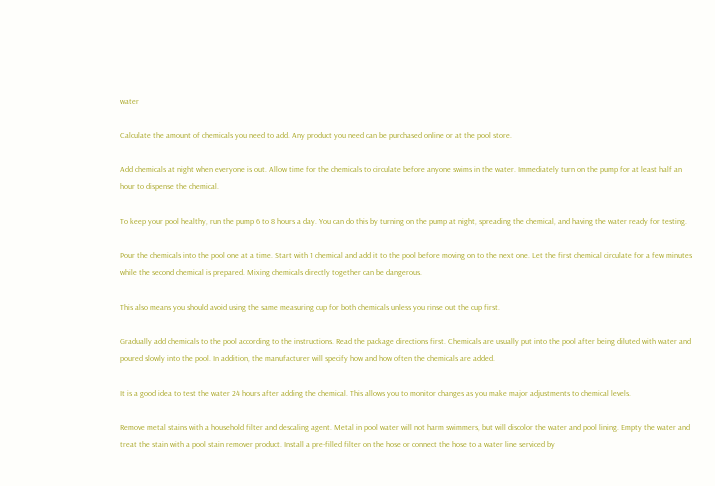water

Calculate the amount of chemicals you need to add. Any product you need can be purchased online or at the pool store.

Add chemicals at night when everyone is out. Allow time for the chemicals to circulate before anyone swims in the water. Immediately turn on the pump for at least half an hour to dispense the chemical.

To keep your pool healthy, run the pump 6 to 8 hours a day. You can do this by turning on the pump at night, spreading the chemical, and having the water ready for testing.

Pour the chemicals into the pool one at a time. Start with 1 chemical and add it to the pool before moving on to the next one. Let the first chemical circulate for a few minutes while the second chemical is prepared. Mixing chemicals directly together can be dangerous.

This also means you should avoid using the same measuring cup for both chemicals unless you rinse out the cup first.

Gradually add chemicals to the pool according to the instructions. Read the package directions first. Chemicals are usually put into the pool after being diluted with water and poured slowly into the pool. In addition, the manufacturer will specify how and how often the chemicals are added.

It is a good idea to test the water 24 hours after adding the chemical. This allows you to monitor changes as you make major adjustments to chemical levels.

Remove metal stains with a household filter and descaling agent. Metal in pool water will not harm swimmers, but will discolor the water and pool lining. Empty the water and treat the stain with a pool stain remover product. Install a pre-filled filter on the hose or connect the hose to a water line serviced by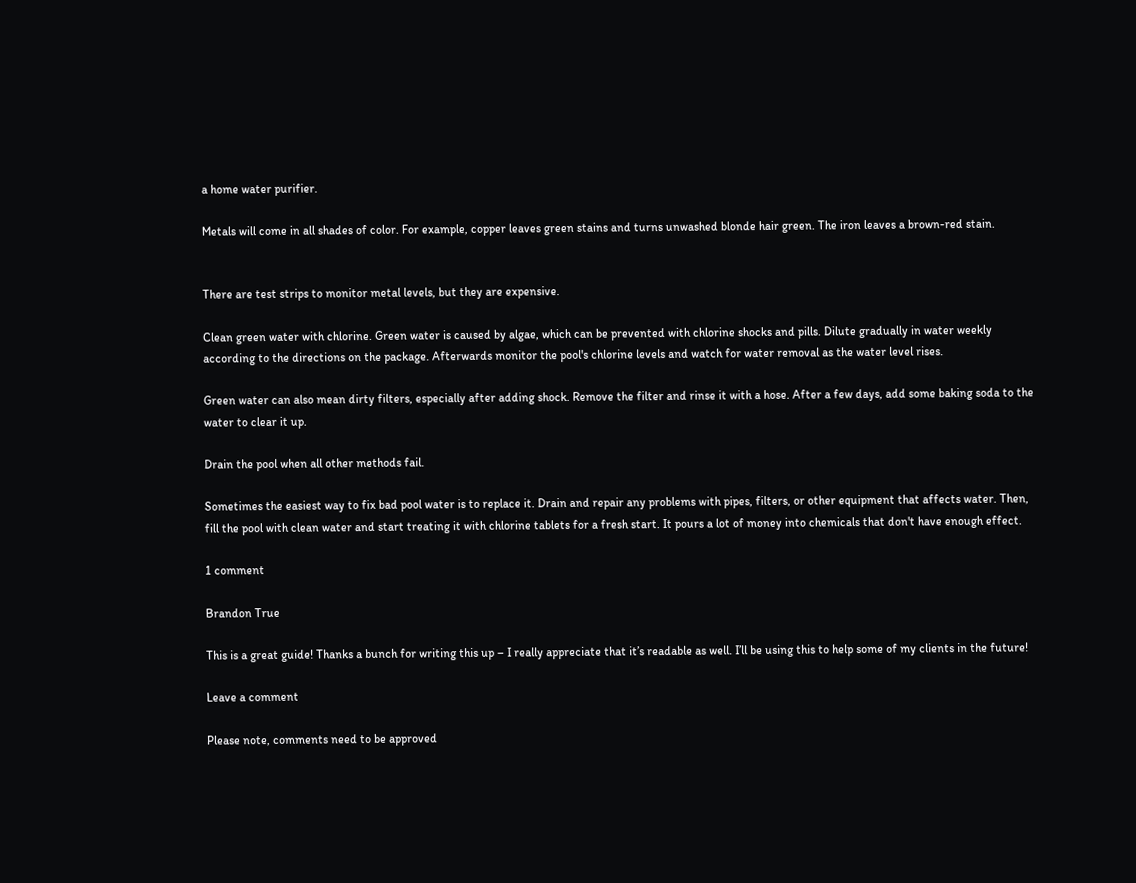a home water purifier.

Metals will come in all shades of color. For example, copper leaves green stains and turns unwashed blonde hair green. The iron leaves a brown-red stain.


There are test strips to monitor metal levels, but they are expensive.

Clean green water with chlorine. Green water is caused by algae, which can be prevented with chlorine shocks and pills. Dilute gradually in water weekly according to the directions on the package. Afterwards monitor the pool's chlorine levels and watch for water removal as the water level rises.

Green water can also mean dirty filters, especially after adding shock. Remove the filter and rinse it with a hose. After a few days, add some baking soda to the water to clear it up.

Drain the pool when all other methods fail.

Sometimes the easiest way to fix bad pool water is to replace it. Drain and repair any problems with pipes, filters, or other equipment that affects water. Then, fill the pool with clean water and start treating it with chlorine tablets for a fresh start. It pours a lot of money into chemicals that don't have enough effect.

1 comment

Brandon True

This is a great guide! Thanks a bunch for writing this up – I really appreciate that it’s readable as well. I’ll be using this to help some of my clients in the future!

Leave a comment

Please note, comments need to be approved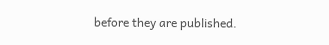before they are published.